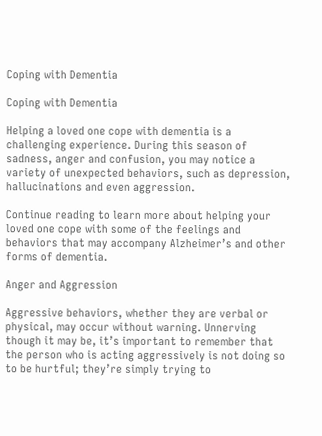Coping with Dementia

Coping with Dementia

Helping a loved one cope with dementia is a challenging experience. During this season of sadness, anger and confusion, you may notice a variety of unexpected behaviors, such as depression, hallucinations and even aggression.

Continue reading to learn more about helping your loved one cope with some of the feelings and behaviors that may accompany Alzheimer’s and other forms of dementia.

Anger and Aggression

Aggressive behaviors, whether they are verbal or physical, may occur without warning. Unnerving though it may be, it’s important to remember that the person who is acting aggressively is not doing so to be hurtful; they’re simply trying to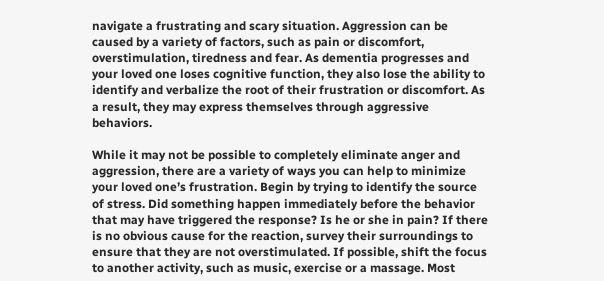navigate a frustrating and scary situation. Aggression can be caused by a variety of factors, such as pain or discomfort, overstimulation, tiredness and fear. As dementia progresses and your loved one loses cognitive function, they also lose the ability to identify and verbalize the root of their frustration or discomfort. As a result, they may express themselves through aggressive behaviors.

While it may not be possible to completely eliminate anger and aggression, there are a variety of ways you can help to minimize your loved one’s frustration. Begin by trying to identify the source of stress. Did something happen immediately before the behavior that may have triggered the response? Is he or she in pain? If there is no obvious cause for the reaction, survey their surroundings to ensure that they are not overstimulated. If possible, shift the focus to another activity, such as music, exercise or a massage. Most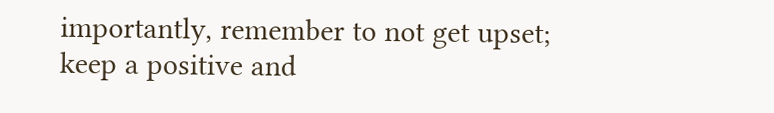importantly, remember to not get upset; keep a positive and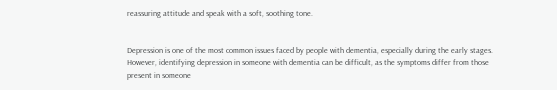reassuring attitude and speak with a soft, soothing tone.


Depression is one of the most common issues faced by people with dementia, especially during the early stages. However, identifying depression in someone with dementia can be difficult, as the symptoms differ from those present in someone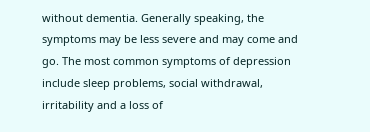without dementia. Generally speaking, the symptoms may be less severe and may come and go. The most common symptoms of depression include sleep problems, social withdrawal, irritability and a loss of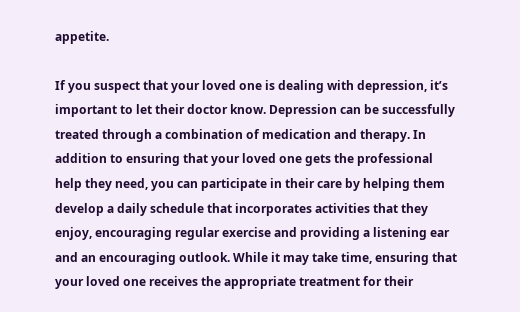appetite.

If you suspect that your loved one is dealing with depression, it’s important to let their doctor know. Depression can be successfully treated through a combination of medication and therapy. In addition to ensuring that your loved one gets the professional help they need, you can participate in their care by helping them develop a daily schedule that incorporates activities that they enjoy, encouraging regular exercise and providing a listening ear and an encouraging outlook. While it may take time, ensuring that your loved one receives the appropriate treatment for their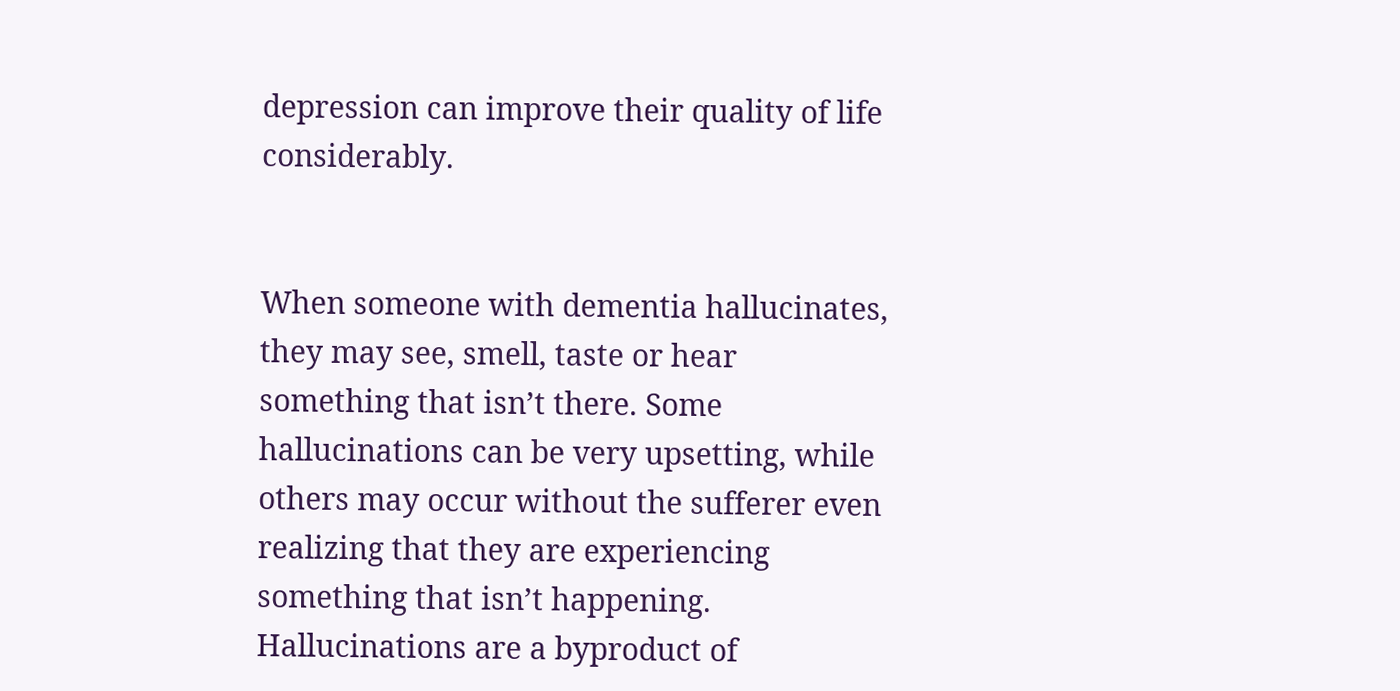depression can improve their quality of life considerably.


When someone with dementia hallucinates, they may see, smell, taste or hear something that isn’t there. Some hallucinations can be very upsetting, while others may occur without the sufferer even realizing that they are experiencing something that isn’t happening. Hallucinations are a byproduct of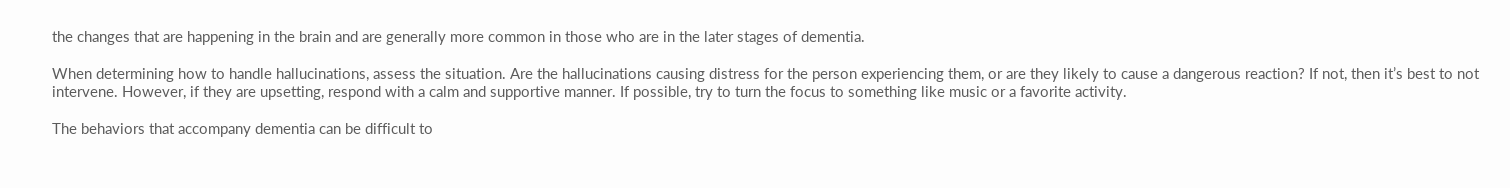the changes that are happening in the brain and are generally more common in those who are in the later stages of dementia.

When determining how to handle hallucinations, assess the situation. Are the hallucinations causing distress for the person experiencing them, or are they likely to cause a dangerous reaction? If not, then it’s best to not intervene. However, if they are upsetting, respond with a calm and supportive manner. If possible, try to turn the focus to something like music or a favorite activity.

The behaviors that accompany dementia can be difficult to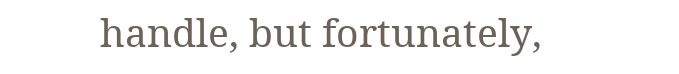handle, but fortunately,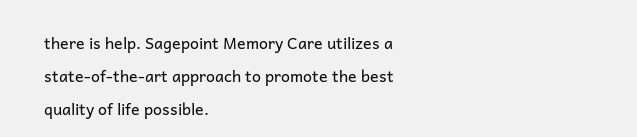there is help. Sagepoint Memory Care utilizes a state-of-the-art approach to promote the best quality of life possible.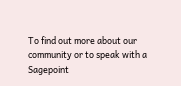To find out more about our community or to speak with a Sagepoint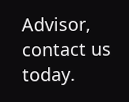Advisor, contact us today.